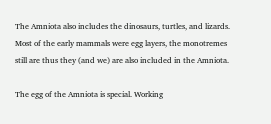The Amniota also includes the dinosaurs, turtles, and lizards. Most of the early mammals were egg layers, the monotremes still are thus they (and we) are also included in the Amniota.

The egg of the Amniota is special. Working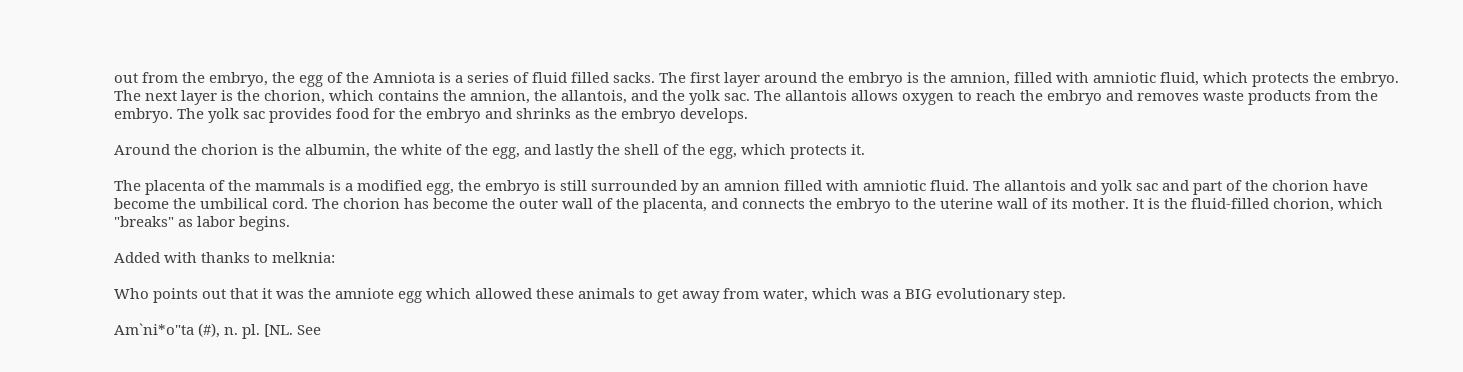out from the embryo, the egg of the Amniota is a series of fluid filled sacks. The first layer around the embryo is the amnion, filled with amniotic fluid, which protects the embryo. The next layer is the chorion, which contains the amnion, the allantois, and the yolk sac. The allantois allows oxygen to reach the embryo and removes waste products from the embryo. The yolk sac provides food for the embryo and shrinks as the embryo develops.

Around the chorion is the albumin, the white of the egg, and lastly the shell of the egg, which protects it.

The placenta of the mammals is a modified egg, the embryo is still surrounded by an amnion filled with amniotic fluid. The allantois and yolk sac and part of the chorion have become the umbilical cord. The chorion has become the outer wall of the placenta, and connects the embryo to the uterine wall of its mother. It is the fluid-filled chorion, which "breaks" as labor begins.

Added with thanks to melknia:

Who points out that it was the amniote egg which allowed these animals to get away from water, which was a BIG evolutionary step.

Am`ni*o"ta (#), n. pl. [NL. See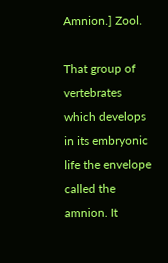Amnion.] Zool.

That group of vertebrates which develops in its embryonic life the envelope called the amnion. It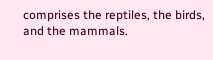comprises the reptiles, the birds, and the mammals.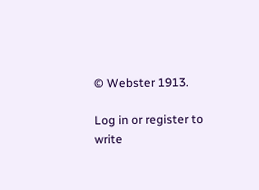© Webster 1913.

Log in or register to write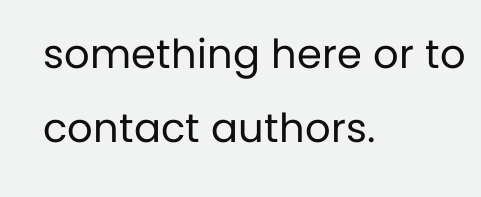something here or to contact authors.